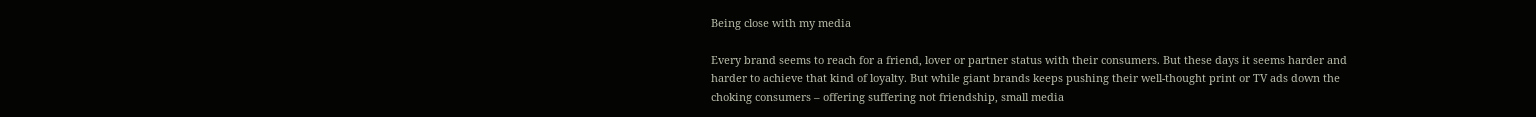Being close with my media

Every brand seems to reach for a friend, lover or partner status with their consumers. But these days it seems harder and harder to achieve that kind of loyalty. But while giant brands keeps pushing their well-thought print or TV ads down the choking consumers – offering suffering not friendship, small media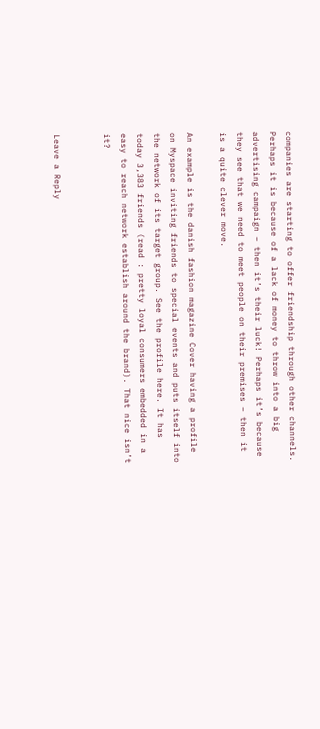companies are starting to offer friendship through other channels. Perhaps it is because of a lack of money to throw into a big advertising campaign – then it’s their luck! Perhaps it’s because they see that we need to meet people on their premises – then it is a quite clever move.

An example is the danish fashion magazine Cover having a profile on Myspace inviting friends to special events and puts itself into the network of its target group. See the profile here. It has today 3,383 friends (read : pretty loyal consumers embedded in a easy to reach network establish around the brand). That nice isn’t it?


Leave a Reply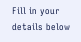Fill in your details below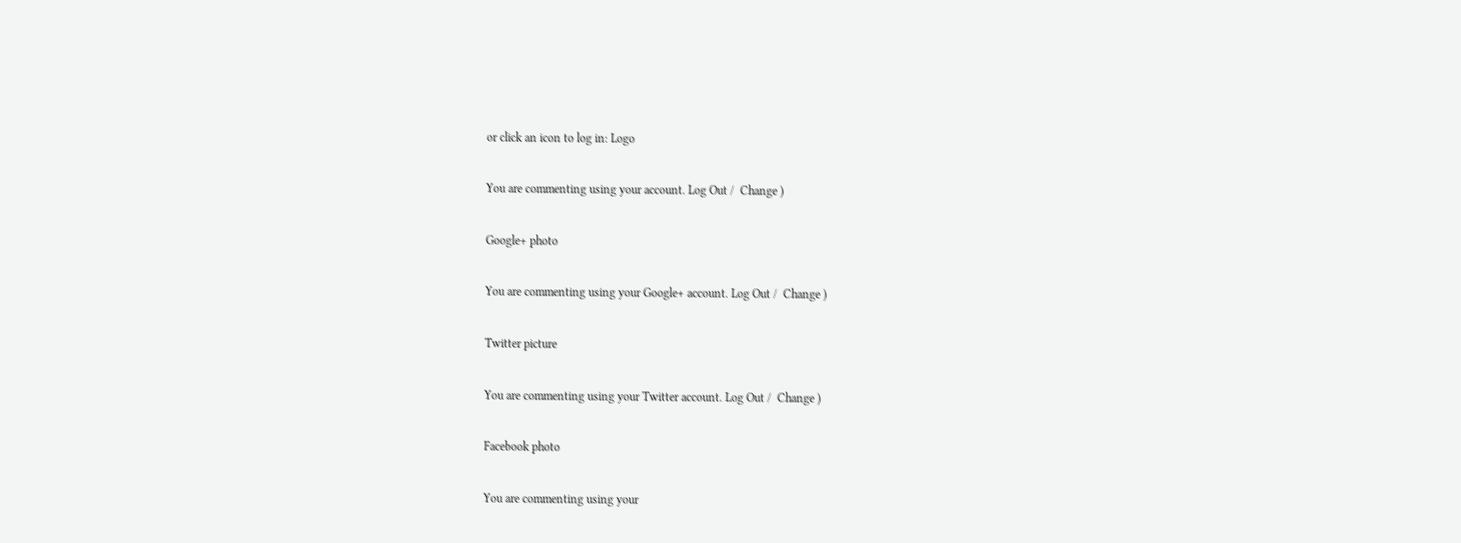or click an icon to log in: Logo

You are commenting using your account. Log Out /  Change )

Google+ photo

You are commenting using your Google+ account. Log Out /  Change )

Twitter picture

You are commenting using your Twitter account. Log Out /  Change )

Facebook photo

You are commenting using your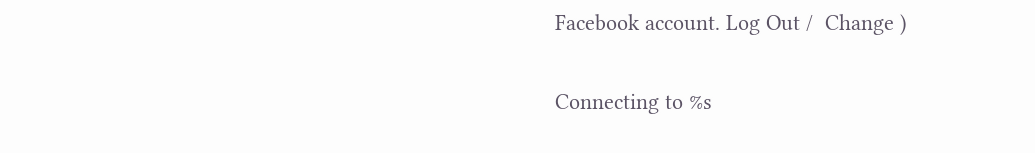Facebook account. Log Out /  Change )


Connecting to %s